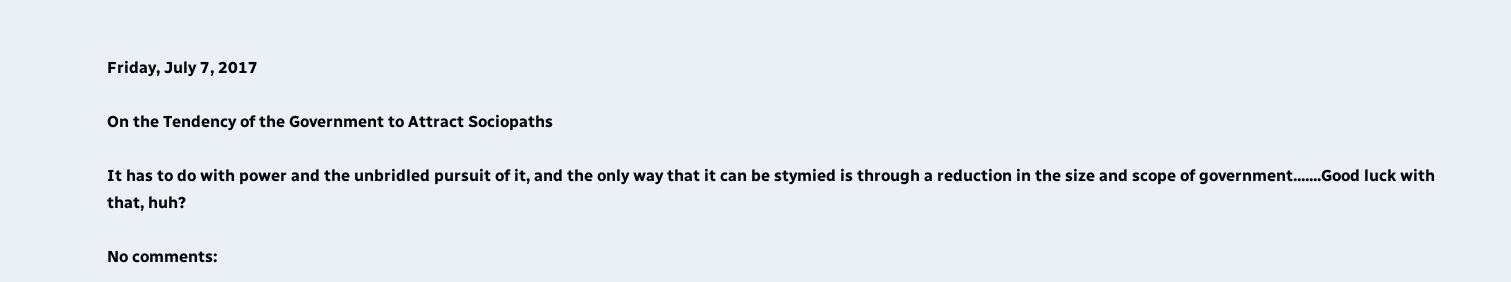Friday, July 7, 2017

On the Tendency of the Government to Attract Sociopaths

It has to do with power and the unbridled pursuit of it, and the only way that it can be stymied is through a reduction in the size and scope of government.......Good luck with that, huh?

No comments: